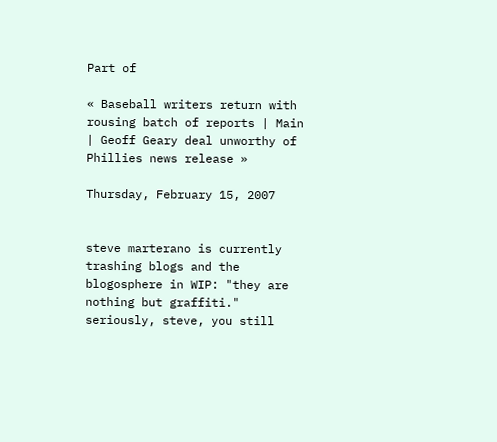Part of

« Baseball writers return with rousing batch of reports | Main | Geoff Geary deal unworthy of Phillies news release »

Thursday, February 15, 2007


steve marterano is currently trashing blogs and the blogosphere in WIP: "they are nothing but graffiti." seriously, steve, you still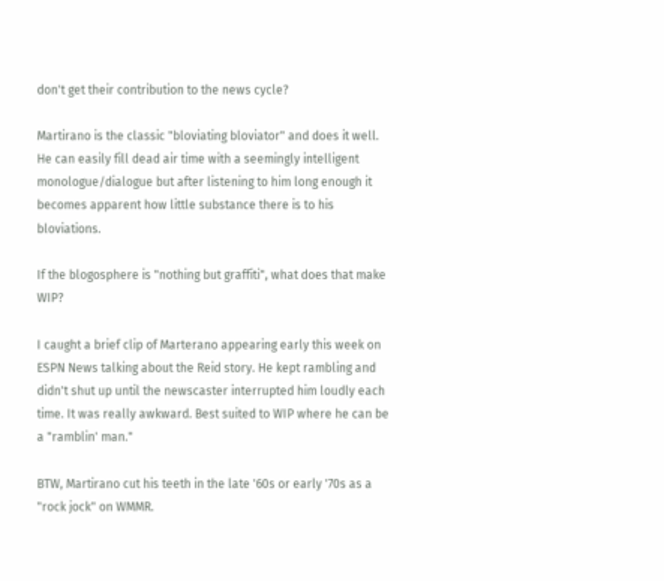don't get their contribution to the news cycle?

Martirano is the classic "bloviating bloviator" and does it well. He can easily fill dead air time with a seemingly intelligent monologue/dialogue but after listening to him long enough it becomes apparent how little substance there is to his bloviations.

If the blogosphere is "nothing but graffiti", what does that make WIP?

I caught a brief clip of Marterano appearing early this week on ESPN News talking about the Reid story. He kept rambling and didn't shut up until the newscaster interrupted him loudly each time. It was really awkward. Best suited to WIP where he can be a "ramblin' man."

BTW, Martirano cut his teeth in the late '60s or early '70s as a "rock jock" on WMMR.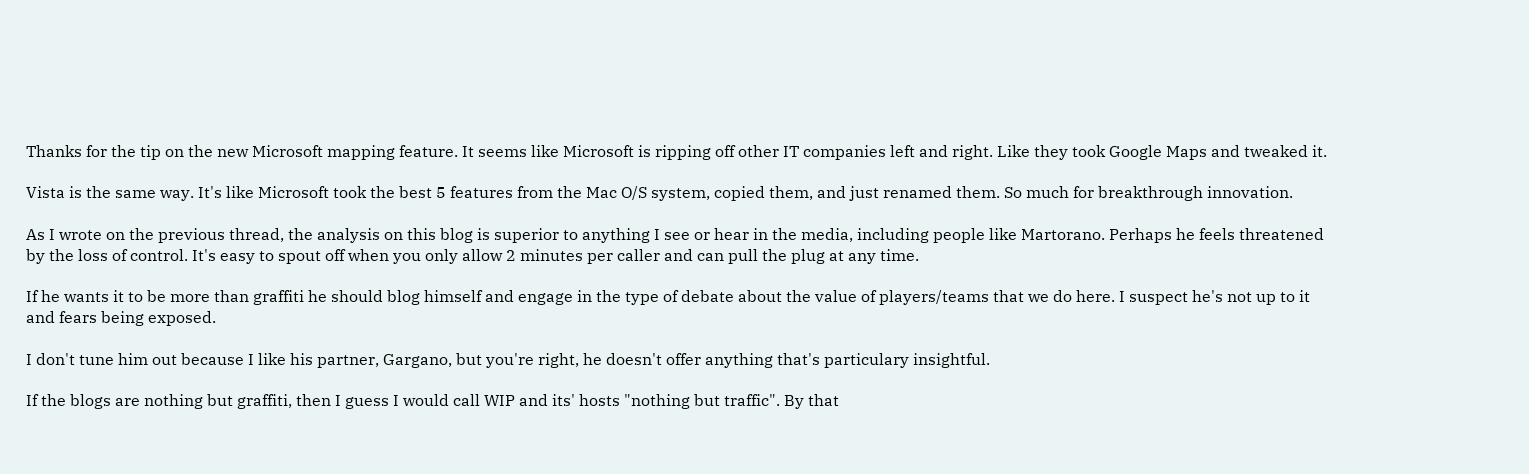Thanks for the tip on the new Microsoft mapping feature. It seems like Microsoft is ripping off other IT companies left and right. Like they took Google Maps and tweaked it.

Vista is the same way. It's like Microsoft took the best 5 features from the Mac O/S system, copied them, and just renamed them. So much for breakthrough innovation.

As I wrote on the previous thread, the analysis on this blog is superior to anything I see or hear in the media, including people like Martorano. Perhaps he feels threatened by the loss of control. It's easy to spout off when you only allow 2 minutes per caller and can pull the plug at any time.

If he wants it to be more than graffiti he should blog himself and engage in the type of debate about the value of players/teams that we do here. I suspect he's not up to it and fears being exposed.

I don't tune him out because I like his partner, Gargano, but you're right, he doesn't offer anything that's particulary insightful.

If the blogs are nothing but graffiti, then I guess I would call WIP and its' hosts "nothing but traffic". By that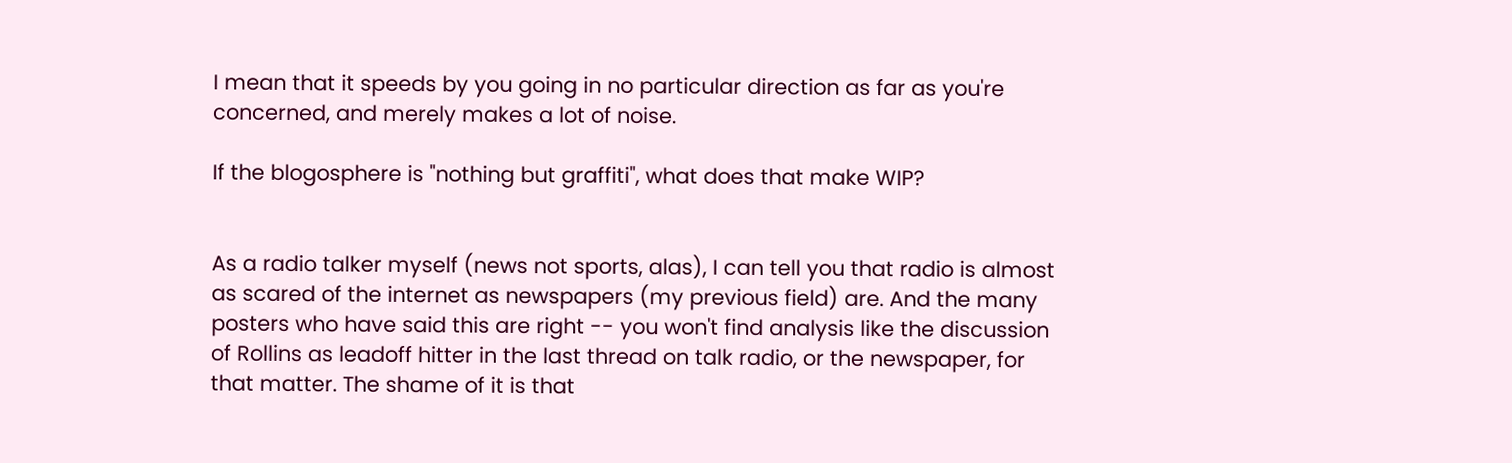I mean that it speeds by you going in no particular direction as far as you're concerned, and merely makes a lot of noise.

If the blogosphere is "nothing but graffiti", what does that make WIP?


As a radio talker myself (news not sports, alas), I can tell you that radio is almost as scared of the internet as newspapers (my previous field) are. And the many posters who have said this are right -- you won't find analysis like the discussion of Rollins as leadoff hitter in the last thread on talk radio, or the newspaper, for that matter. The shame of it is that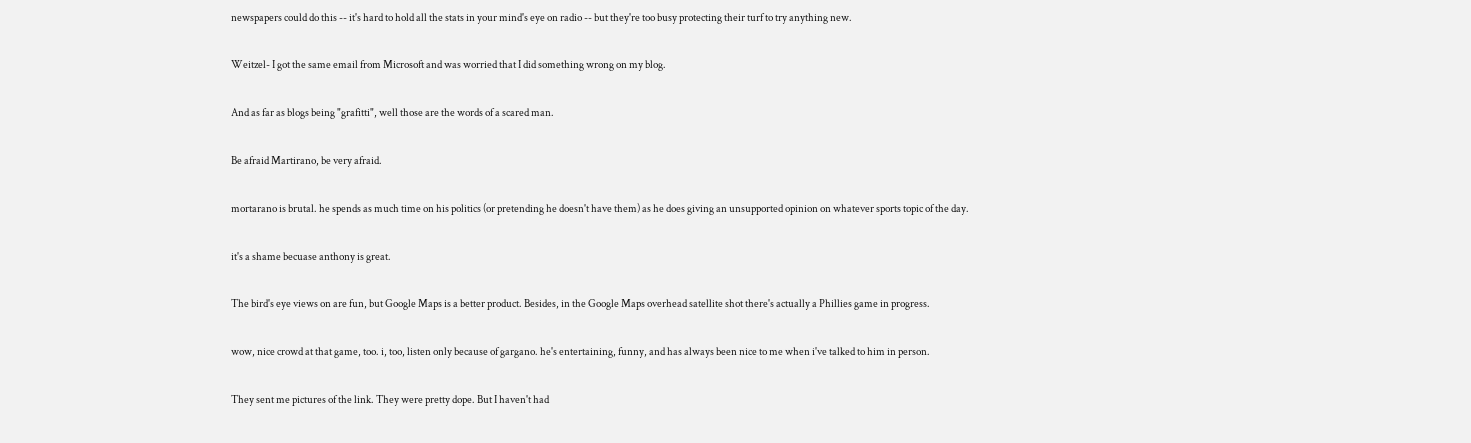newspapers could do this -- it's hard to hold all the stats in your mind's eye on radio -- but they're too busy protecting their turf to try anything new.

Weitzel- I got the same email from Microsoft and was worried that I did something wrong on my blog.

And as far as blogs being "grafitti", well those are the words of a scared man.

Be afraid Martirano, be very afraid.

mortarano is brutal. he spends as much time on his politics (or pretending he doesn't have them) as he does giving an unsupported opinion on whatever sports topic of the day.

it's a shame becuase anthony is great.

The bird's eye views on are fun, but Google Maps is a better product. Besides, in the Google Maps overhead satellite shot there's actually a Phillies game in progress.

wow, nice crowd at that game, too. i, too, listen only because of gargano. he's entertaining, funny, and has always been nice to me when i've talked to him in person.

They sent me pictures of the link. They were pretty dope. But I haven't had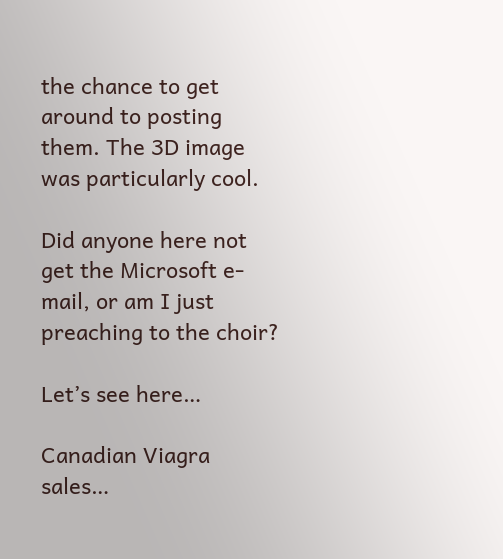the chance to get around to posting them. The 3D image was particularly cool.

Did anyone here not get the Microsoft e-mail, or am I just preaching to the choir?

Let’s see here…

Canadian Viagra sales…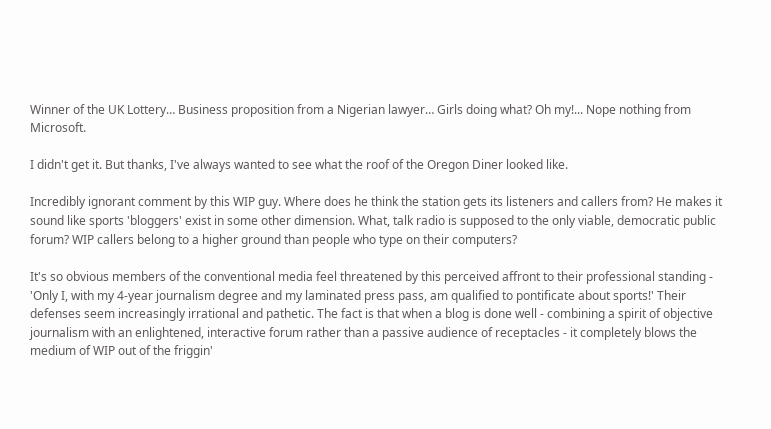Winner of the UK Lottery… Business proposition from a Nigerian lawyer… Girls doing what? Oh my!... Nope nothing from Microsoft.

I didn't get it. But thanks, I've always wanted to see what the roof of the Oregon Diner looked like.

Incredibly ignorant comment by this WIP guy. Where does he think the station gets its listeners and callers from? He makes it sound like sports 'bloggers' exist in some other dimension. What, talk radio is supposed to the only viable, democratic public forum? WIP callers belong to a higher ground than people who type on their computers?

It's so obvious members of the conventional media feel threatened by this perceived affront to their professional standing - 'Only I, with my 4-year journalism degree and my laminated press pass, am qualified to pontificate about sports!' Their defenses seem increasingly irrational and pathetic. The fact is that when a blog is done well - combining a spirit of objective journalism with an enlightened, interactive forum rather than a passive audience of receptacles - it completely blows the medium of WIP out of the friggin'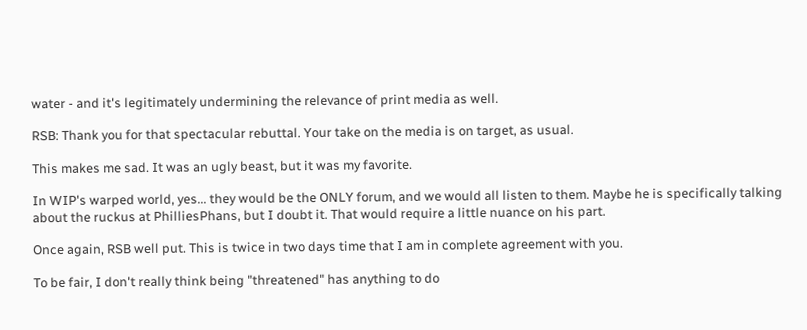water - and it's legitimately undermining the relevance of print media as well.

RSB: Thank you for that spectacular rebuttal. Your take on the media is on target, as usual.

This makes me sad. It was an ugly beast, but it was my favorite.

In WIP's warped world, yes... they would be the ONLY forum, and we would all listen to them. Maybe he is specifically talking about the ruckus at PhilliesPhans, but I doubt it. That would require a little nuance on his part.

Once again, RSB well put. This is twice in two days time that I am in complete agreement with you.

To be fair, I don't really think being "threatened" has anything to do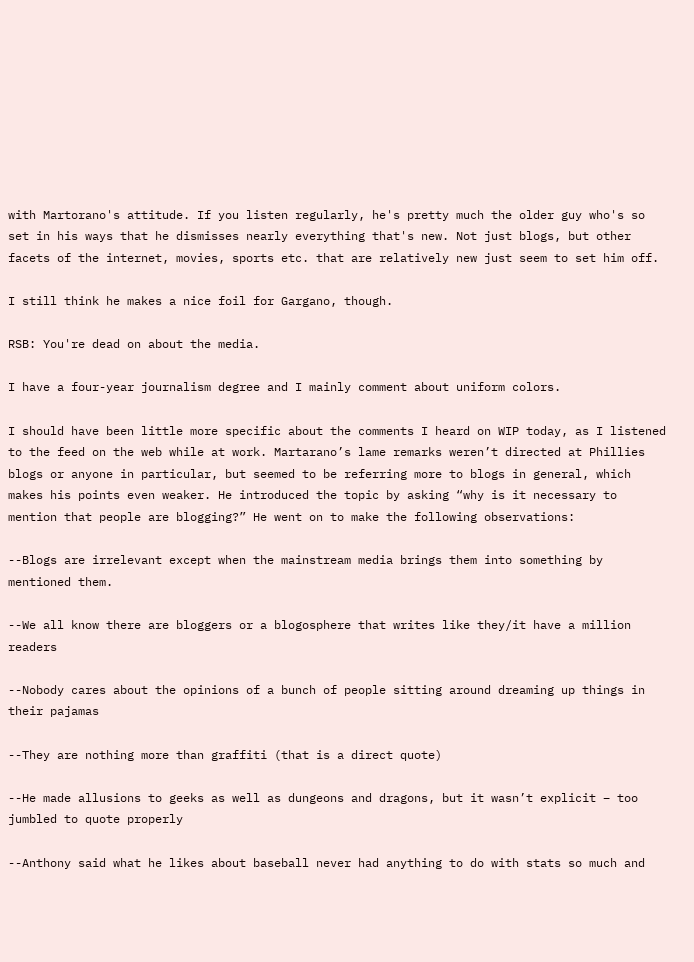with Martorano's attitude. If you listen regularly, he's pretty much the older guy who's so set in his ways that he dismisses nearly everything that's new. Not just blogs, but other facets of the internet, movies, sports etc. that are relatively new just seem to set him off.

I still think he makes a nice foil for Gargano, though.

RSB: You're dead on about the media.

I have a four-year journalism degree and I mainly comment about uniform colors.

I should have been little more specific about the comments I heard on WIP today, as I listened to the feed on the web while at work. Martarano’s lame remarks weren’t directed at Phillies blogs or anyone in particular, but seemed to be referring more to blogs in general, which makes his points even weaker. He introduced the topic by asking “why is it necessary to mention that people are blogging?” He went on to make the following observations:

--Blogs are irrelevant except when the mainstream media brings them into something by mentioned them.

--We all know there are bloggers or a blogosphere that writes like they/it have a million readers

--Nobody cares about the opinions of a bunch of people sitting around dreaming up things in their pajamas

--They are nothing more than graffiti (that is a direct quote)

--He made allusions to geeks as well as dungeons and dragons, but it wasn’t explicit – too jumbled to quote properly

--Anthony said what he likes about baseball never had anything to do with stats so much and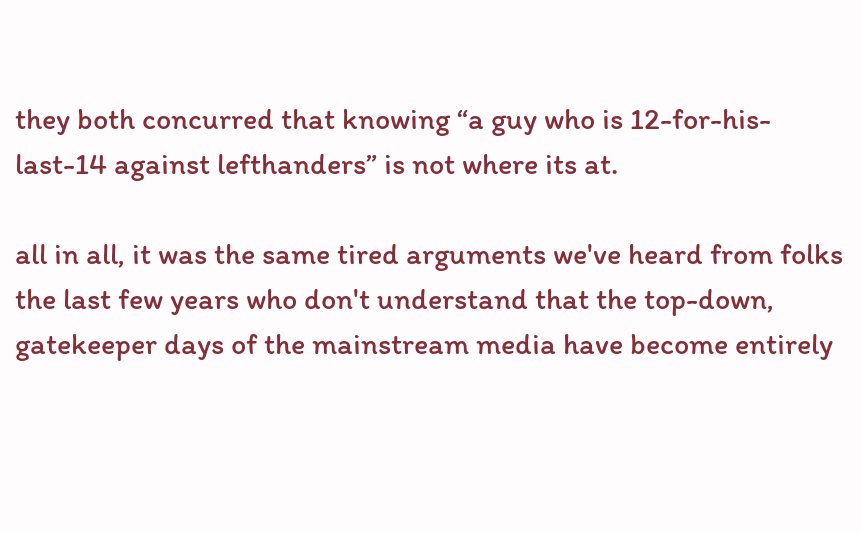they both concurred that knowing “a guy who is 12-for-his-last-14 against lefthanders” is not where its at.

all in all, it was the same tired arguments we've heard from folks the last few years who don't understand that the top-down, gatekeeper days of the mainstream media have become entirely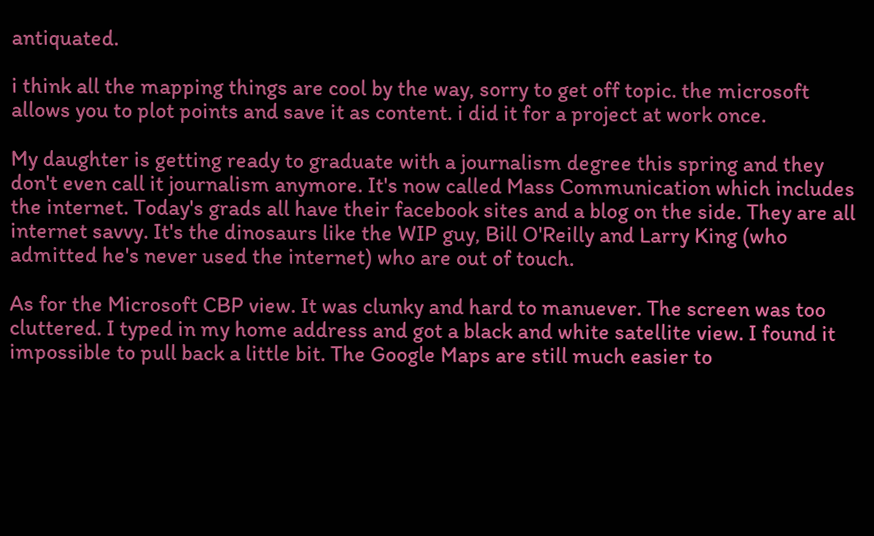antiquated.

i think all the mapping things are cool by the way, sorry to get off topic. the microsoft allows you to plot points and save it as content. i did it for a project at work once.

My daughter is getting ready to graduate with a journalism degree this spring and they don't even call it journalism anymore. It's now called Mass Communication which includes the internet. Today's grads all have their facebook sites and a blog on the side. They are all internet savvy. It's the dinosaurs like the WIP guy, Bill O'Reilly and Larry King (who admitted he's never used the internet) who are out of touch.

As for the Microsoft CBP view. It was clunky and hard to manuever. The screen was too cluttered. I typed in my home address and got a black and white satellite view. I found it impossible to pull back a little bit. The Google Maps are still much easier to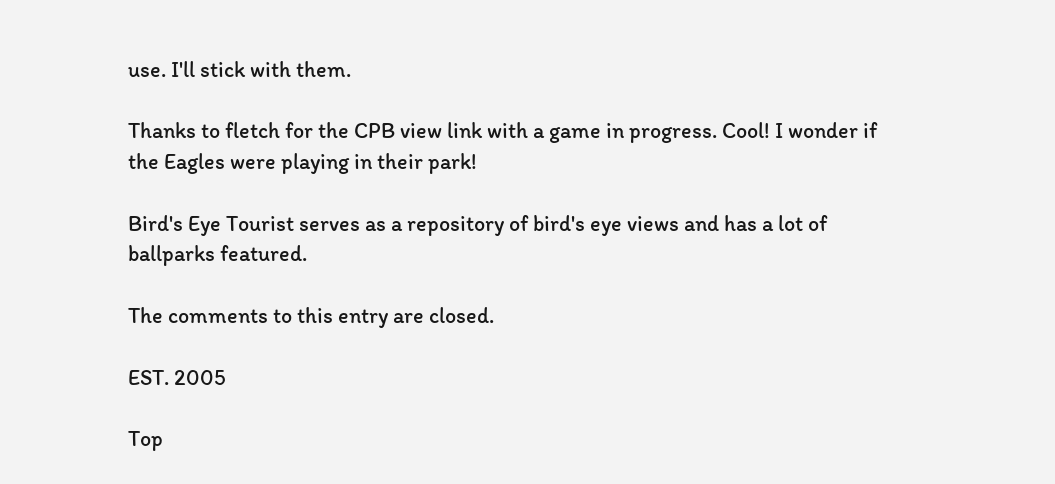use. I'll stick with them.

Thanks to fletch for the CPB view link with a game in progress. Cool! I wonder if the Eagles were playing in their park!

Bird's Eye Tourist serves as a repository of bird's eye views and has a lot of ballparks featured.

The comments to this entry are closed.

EST. 2005

Top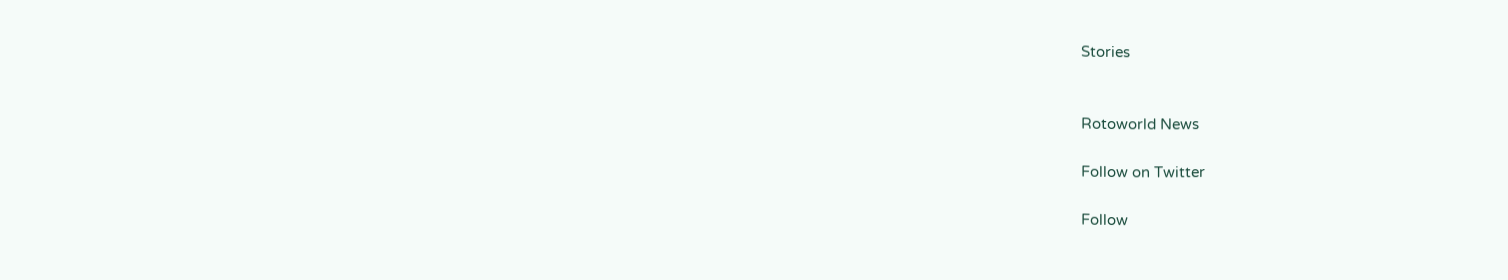Stories


Rotoworld News

Follow on Twitter

Follow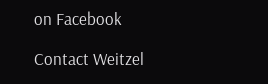on Facebook

Contact Weitzel